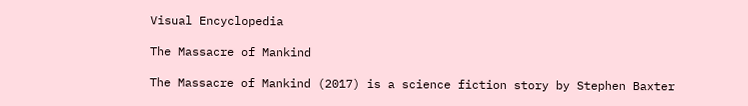Visual Encyclopedia

The Massacre of Mankind

The Massacre of Mankind (2017) is a science fiction story by Stephen Baxter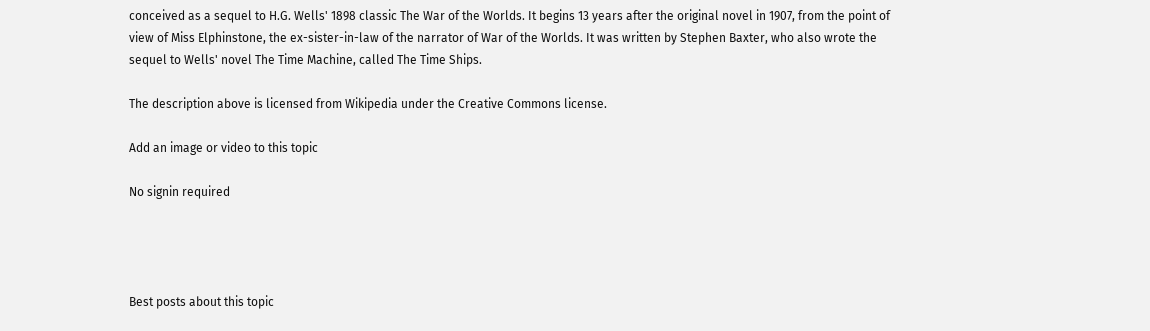conceived as a sequel to H.G. Wells' 1898 classic The War of the Worlds. It begins 13 years after the original novel in 1907, from the point of view of Miss Elphinstone, the ex-sister-in-law of the narrator of War of the Worlds. It was written by Stephen Baxter, who also wrote the sequel to Wells' novel The Time Machine, called The Time Ships.

The description above is licensed from Wikipedia under the Creative Commons license.

Add an image or video to this topic

No signin required




Best posts about this topic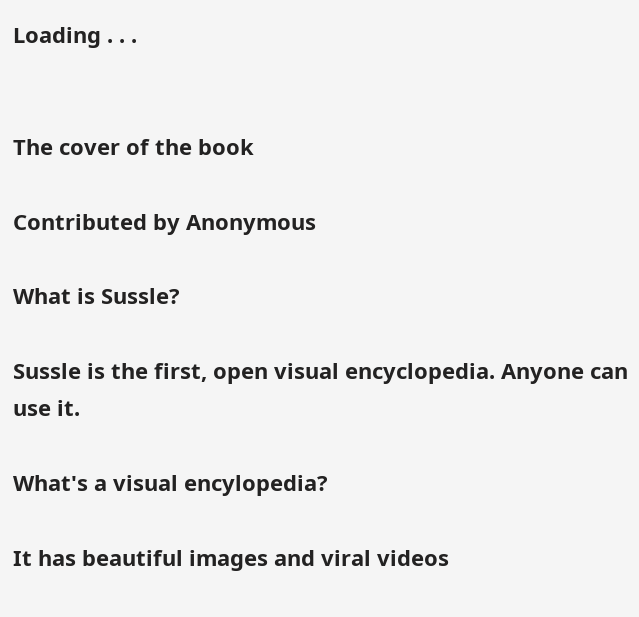Loading . . .


The cover of the book

Contributed by Anonymous

What is Sussle?

Sussle is the first, open visual encyclopedia. Anyone can use it.

What's a visual encylopedia?

It has beautiful images and viral videos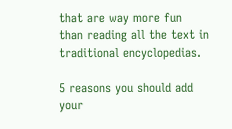that are way more fun than reading all the text in traditional encyclopedias.

5 reasons you should add your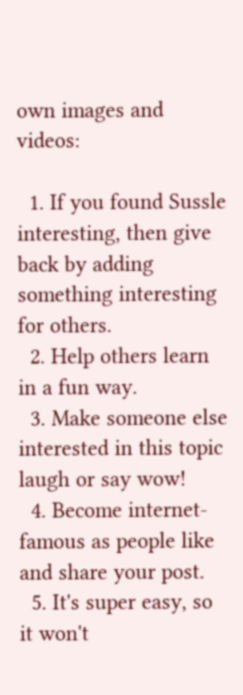own images and videos:

  1. If you found Sussle interesting, then give back by adding something interesting for others.
  2. Help others learn in a fun way.
  3. Make someone else interested in this topic laugh or say wow!
  4. Become internet-famous as people like and share your post.
  5. It's super easy, so it won't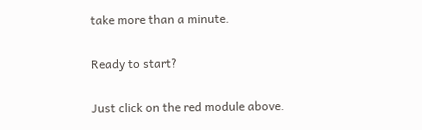take more than a minute.

Ready to start?

Just click on the red module above.